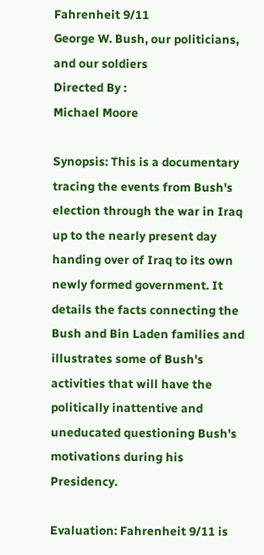Fahrenheit 9/11
George W. Bush, our politicians, and our soldiers
Directed By :
Michael Moore

Synopsis: This is a documentary tracing the events from Bush's election through the war in Iraq up to the nearly present day handing over of Iraq to its own newly formed government. It details the facts connecting the Bush and Bin Laden families and illustrates some of Bush's activities that will have the politically inattentive and uneducated questioning Bush's motivations during his Presidency.

Evaluation: Fahrenheit 9/11 is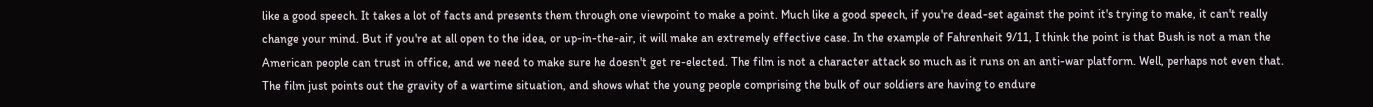like a good speech. It takes a lot of facts and presents them through one viewpoint to make a point. Much like a good speech, if you're dead-set against the point it's trying to make, it can't really change your mind. But if you're at all open to the idea, or up-in-the-air, it will make an extremely effective case. In the example of Fahrenheit 9/11, I think the point is that Bush is not a man the American people can trust in office, and we need to make sure he doesn't get re-elected. The film is not a character attack so much as it runs on an anti-war platform. Well, perhaps not even that. The film just points out the gravity of a wartime situation, and shows what the young people comprising the bulk of our soldiers are having to endure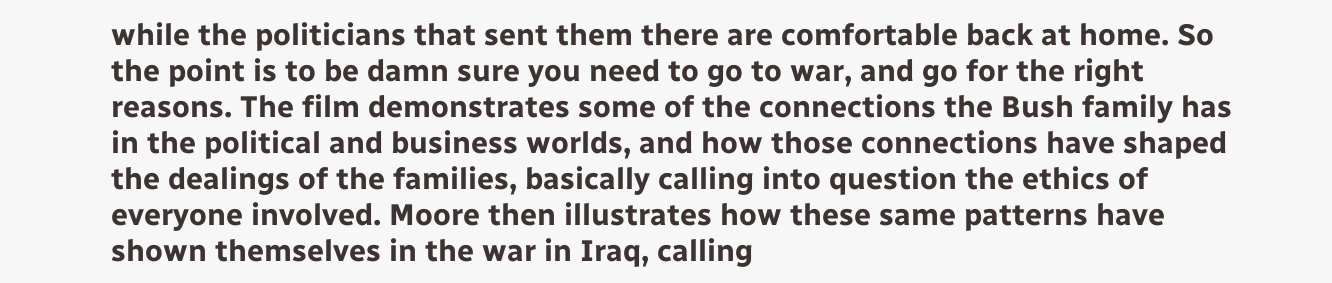while the politicians that sent them there are comfortable back at home. So the point is to be damn sure you need to go to war, and go for the right reasons. The film demonstrates some of the connections the Bush family has in the political and business worlds, and how those connections have shaped the dealings of the families, basically calling into question the ethics of everyone involved. Moore then illustrates how these same patterns have shown themselves in the war in Iraq, calling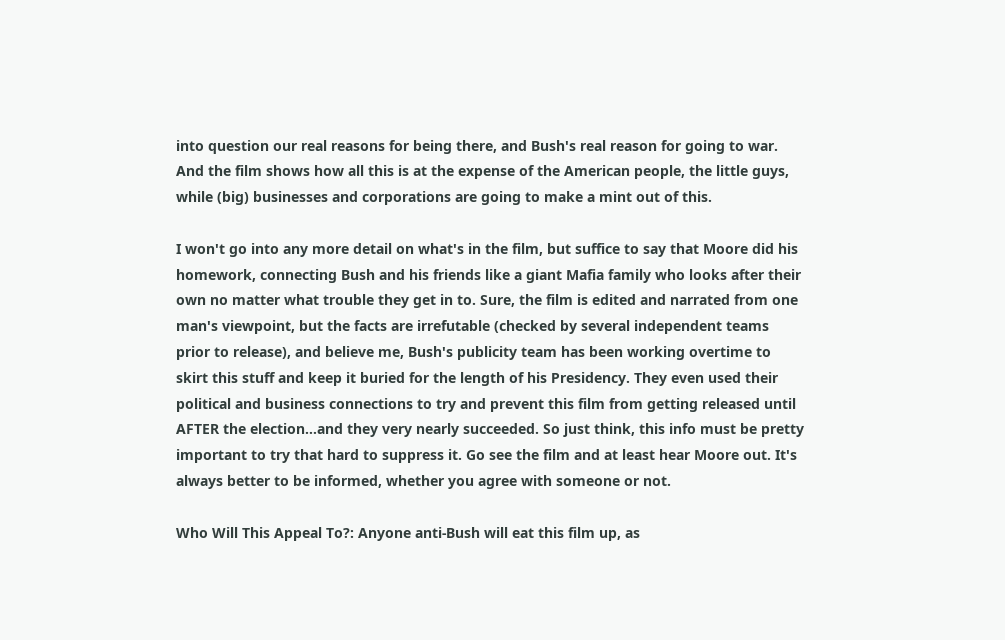into question our real reasons for being there, and Bush's real reason for going to war. And the film shows how all this is at the expense of the American people, the little guys, while (big) businesses and corporations are going to make a mint out of this.

I won't go into any more detail on what's in the film, but suffice to say that Moore did his homework, connecting Bush and his friends like a giant Mafia family who looks after their own no matter what trouble they get in to. Sure, the film is edited and narrated from one man's viewpoint, but the facts are irrefutable (checked by several independent teams prior to release), and believe me, Bush's publicity team has been working overtime to skirt this stuff and keep it buried for the length of his Presidency. They even used their political and business connections to try and prevent this film from getting released until AFTER the election…and they very nearly succeeded. So just think, this info must be pretty important to try that hard to suppress it. Go see the film and at least hear Moore out. It's always better to be informed, whether you agree with someone or not.

Who Will This Appeal To?: Anyone anti-Bush will eat this film up, as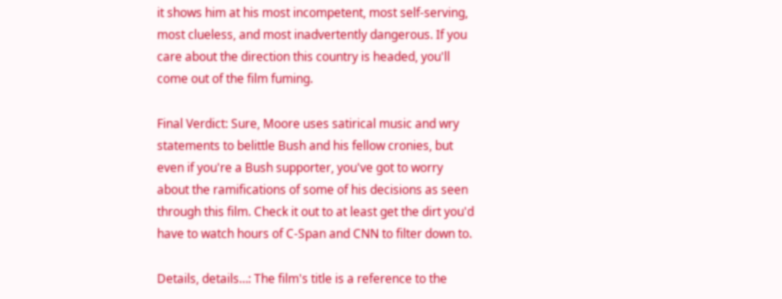it shows him at his most incompetent, most self-serving, most clueless, and most inadvertently dangerous. If you care about the direction this country is headed, you'll come out of the film fuming.

Final Verdict: Sure, Moore uses satirical music and wry statements to belittle Bush and his fellow cronies, but even if you're a Bush supporter, you've got to worry about the ramifications of some of his decisions as seen through this film. Check it out to at least get the dirt you'd have to watch hours of C-Span and CNN to filter down to.

Details, details…: The film's title is a reference to the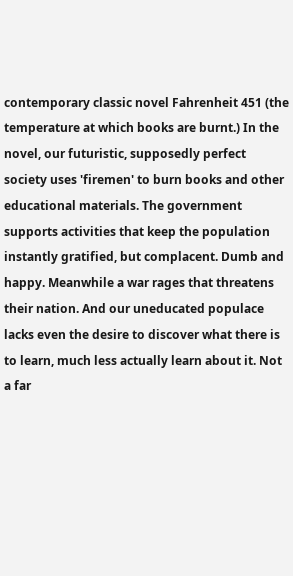contemporary classic novel Fahrenheit 451 (the temperature at which books are burnt.) In the novel, our futuristic, supposedly perfect society uses 'firemen' to burn books and other educational materials. The government supports activities that keep the population instantly gratified, but complacent. Dumb and happy. Meanwhile a war rages that threatens their nation. And our uneducated populace lacks even the desire to discover what there is to learn, much less actually learn about it. Not a far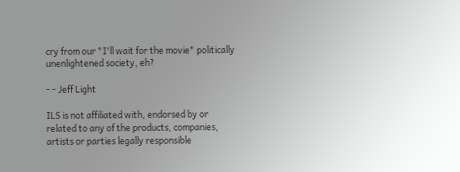cry from our "I'll wait for the movie" politically unenlightened society, eh?

- - Jeff Light

ILS is not affiliated with, endorsed by or related to any of the products, companies, artists or parties legally responsible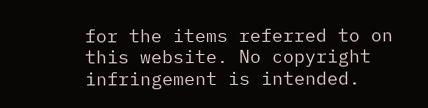for the items referred to on this website. No copyright infringement is intended.